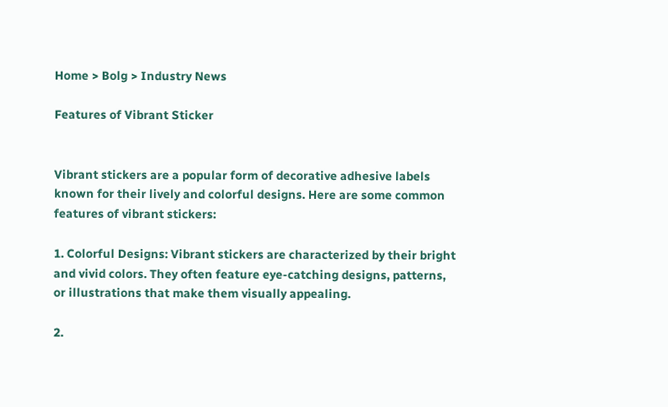Home > Bolg > Industry News

Features of Vibrant Sticker


Vibrant stickers are a popular form of decorative adhesive labels known for their lively and colorful designs. Here are some common features of vibrant stickers:

1. Colorful Designs: Vibrant stickers are characterized by their bright and vivid colors. They often feature eye-catching designs, patterns, or illustrations that make them visually appealing.

2.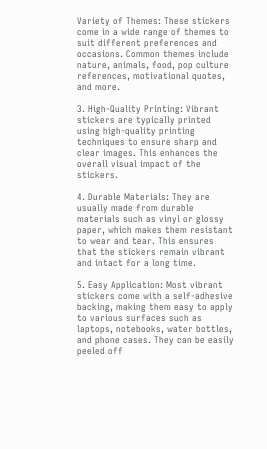Variety of Themes: These stickers come in a wide range of themes to suit different preferences and occasions. Common themes include nature, animals, food, pop culture references, motivational quotes, and more.

3. High-Quality Printing: Vibrant stickers are typically printed using high-quality printing techniques to ensure sharp and clear images. This enhances the overall visual impact of the stickers.

4. Durable Materials: They are usually made from durable materials such as vinyl or glossy paper, which makes them resistant to wear and tear. This ensures that the stickers remain vibrant and intact for a long time.

5. Easy Application: Most vibrant stickers come with a self-adhesive backing, making them easy to apply to various surfaces such as laptops, notebooks, water bottles, and phone cases. They can be easily peeled off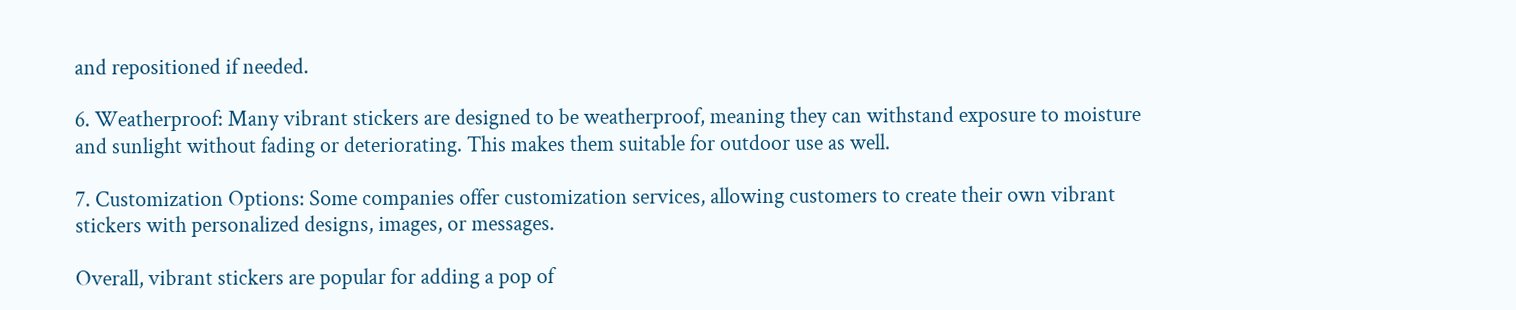and repositioned if needed.

6. Weatherproof: Many vibrant stickers are designed to be weatherproof, meaning they can withstand exposure to moisture and sunlight without fading or deteriorating. This makes them suitable for outdoor use as well.

7. Customization Options: Some companies offer customization services, allowing customers to create their own vibrant stickers with personalized designs, images, or messages.

Overall, vibrant stickers are popular for adding a pop of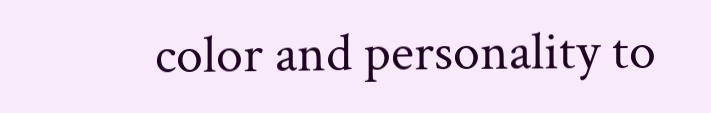color and personality to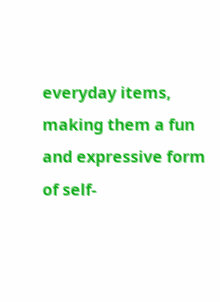everyday items, making them a fun and expressive form of self-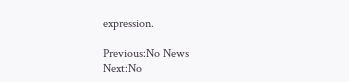expression.

Previous:No News
Next:No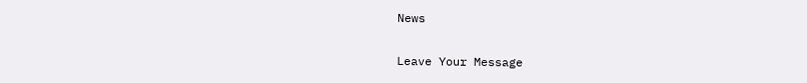News

Leave Your Message